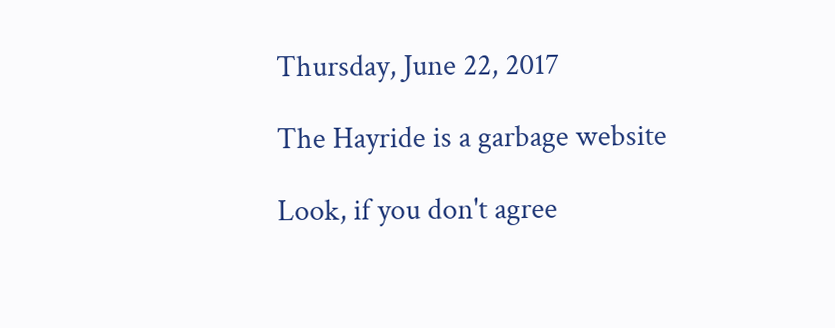Thursday, June 22, 2017

The Hayride is a garbage website

Look, if you don't agree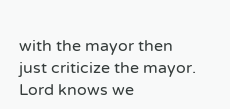with the mayor then just criticize the mayor.  Lord knows we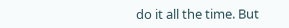do it all the time. But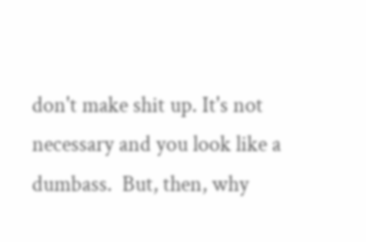don't make shit up. It's not necessary and you look like a dumbass.  But, then, why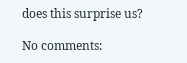does this surprise us?

No comments: